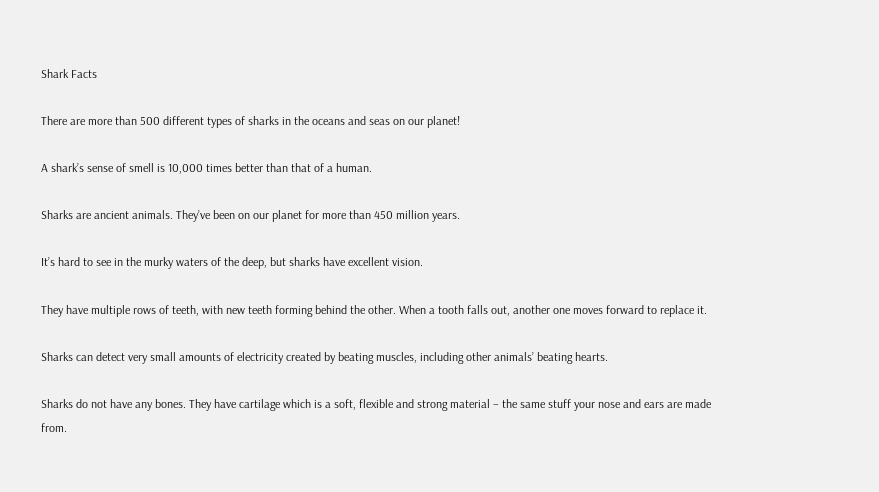Shark Facts

There are more than 500 different types of sharks in the oceans and seas on our planet!

A shark’s sense of smell is 10,000 times better than that of a human.

Sharks are ancient animals. They’ve been on our planet for more than 450 million years.

It’s hard to see in the murky waters of the deep, but sharks have excellent vision.

They have multiple rows of teeth, with new teeth forming behind the other. When a tooth falls out, another one moves forward to replace it.

Sharks can detect very small amounts of electricity created by beating muscles, including other animals’ beating hearts.

Sharks do not have any bones. They have cartilage which is a soft, flexible and strong material – the same stuff your nose and ears are made from.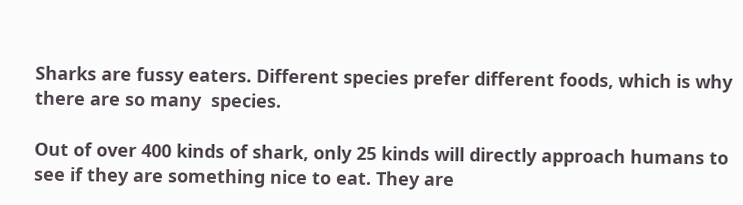Sharks are fussy eaters. Different species prefer different foods, which is why there are so many  species.

Out of over 400 kinds of shark, only 25 kinds will directly approach humans to see if they are something nice to eat. They are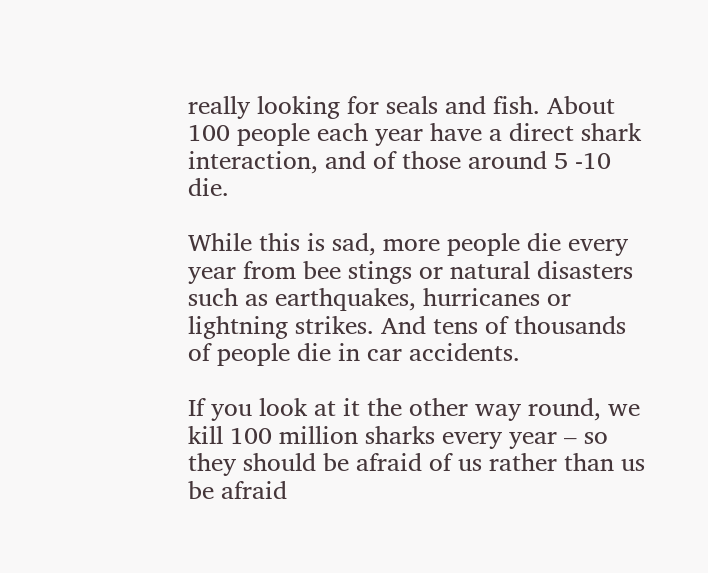really looking for seals and fish. About 100 people each year have a direct shark interaction, and of those around 5 -10 die.

While this is sad, more people die every year from bee stings or natural disasters such as earthquakes, hurricanes or lightning strikes. And tens of thousands of people die in car accidents.

If you look at it the other way round, we kill 100 million sharks every year – so they should be afraid of us rather than us be afraid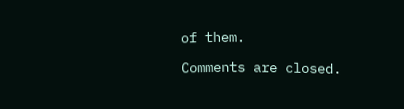of them.

Comments are closed.